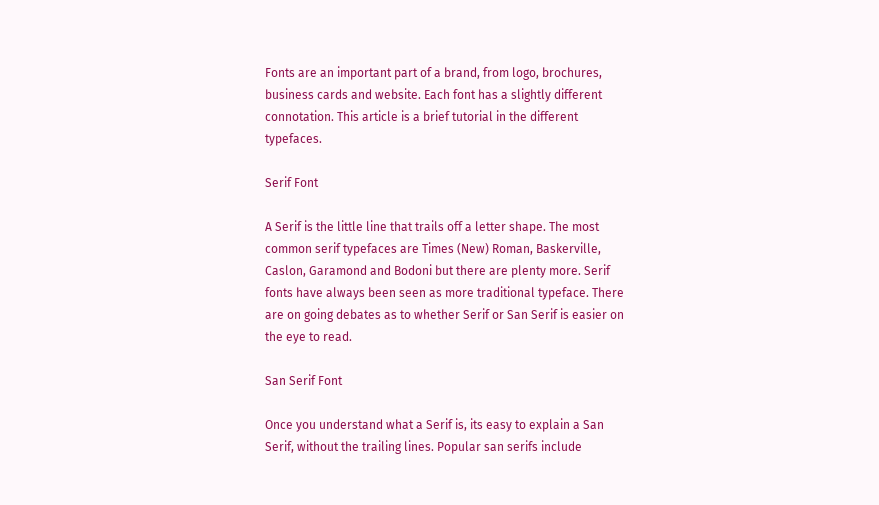Fonts are an important part of a brand, from logo, brochures, business cards and website. Each font has a slightly different connotation. This article is a brief tutorial in the different typefaces.

Serif Font

A Serif is the little line that trails off a letter shape. The most common serif typefaces are Times (New) Roman, Baskerville, Caslon, Garamond and Bodoni but there are plenty more. Serif fonts have always been seen as more traditional typeface. There are on going debates as to whether Serif or San Serif is easier on the eye to read.

San Serif Font

Once you understand what a Serif is, its easy to explain a San Serif, without the trailing lines. Popular san serifs include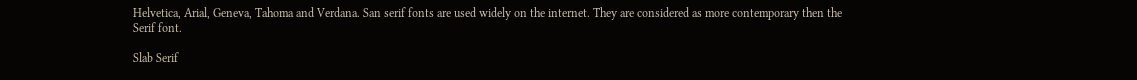Helvetica, Arial, Geneva, Tahoma and Verdana. San serif fonts are used widely on the internet. They are considered as more contemporary then the Serif font.

Slab Serif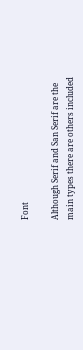Font

Although Serif and San Serif are the main types there are others included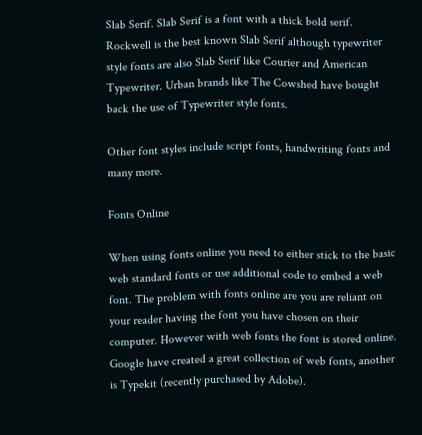Slab Serif. Slab Serif is a font with a thick bold serif. Rockwell is the best known Slab Serif although typewriter style fonts are also Slab Serif like Courier and American Typewriter. Urban brands like The Cowshed have bought back the use of Typewriter style fonts.

Other font styles include script fonts, handwriting fonts and many more.

Fonts Online

When using fonts online you need to either stick to the basic web standard fonts or use additional code to embed a web font. The problem with fonts online are you are reliant on your reader having the font you have chosen on their computer. However with web fonts the font is stored online. Google have created a great collection of web fonts, another is Typekit (recently purchased by Adobe).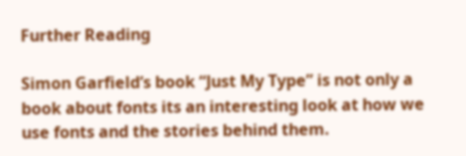Further Reading

Simon Garfield’s book “Just My Type” is not only a book about fonts its an interesting look at how we use fonts and the stories behind them.